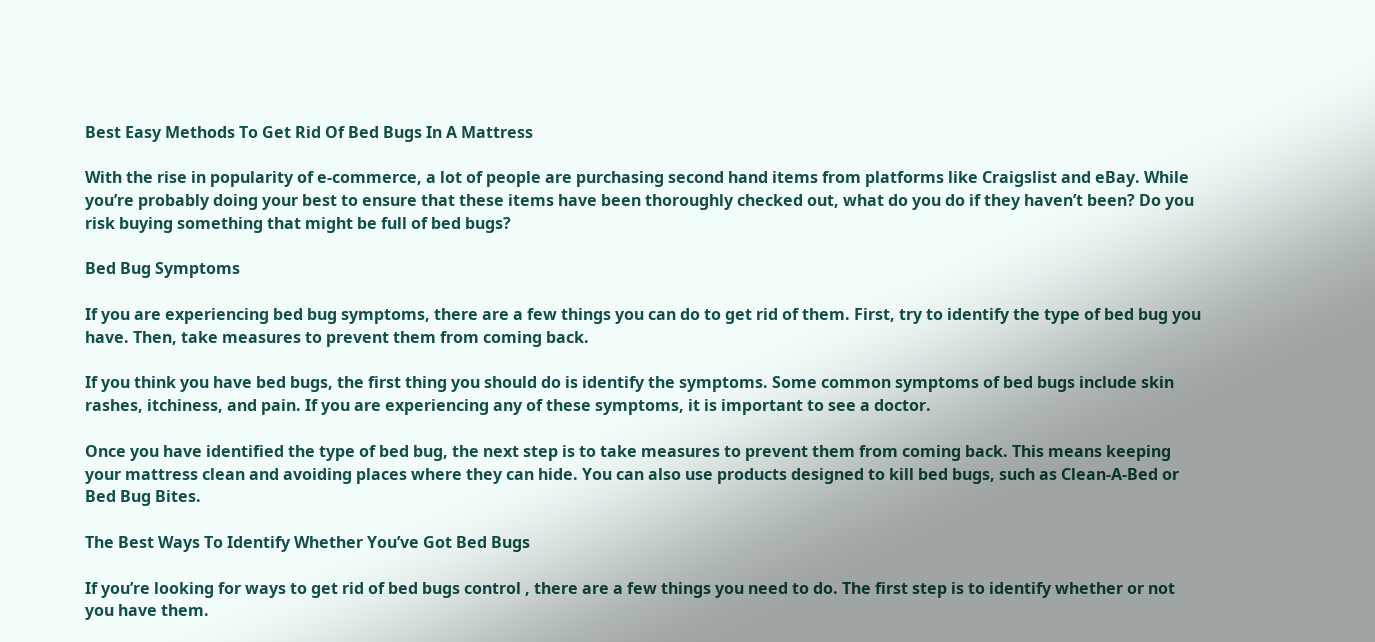Best Easy Methods To Get Rid Of Bed Bugs In A Mattress

With the rise in popularity of e-commerce, a lot of people are purchasing second hand items from platforms like Craigslist and eBay. While you’re probably doing your best to ensure that these items have been thoroughly checked out, what do you do if they haven’t been? Do you risk buying something that might be full of bed bugs?

Bed Bug Symptoms

If you are experiencing bed bug symptoms, there are a few things you can do to get rid of them. First, try to identify the type of bed bug you have. Then, take measures to prevent them from coming back.

If you think you have bed bugs, the first thing you should do is identify the symptoms. Some common symptoms of bed bugs include skin rashes, itchiness, and pain. If you are experiencing any of these symptoms, it is important to see a doctor.

Once you have identified the type of bed bug, the next step is to take measures to prevent them from coming back. This means keeping your mattress clean and avoiding places where they can hide. You can also use products designed to kill bed bugs, such as Clean-A-Bed or Bed Bug Bites.

The Best Ways To Identify Whether You’ve Got Bed Bugs

If you’re looking for ways to get rid of bed bugs control , there are a few things you need to do. The first step is to identify whether or not you have them.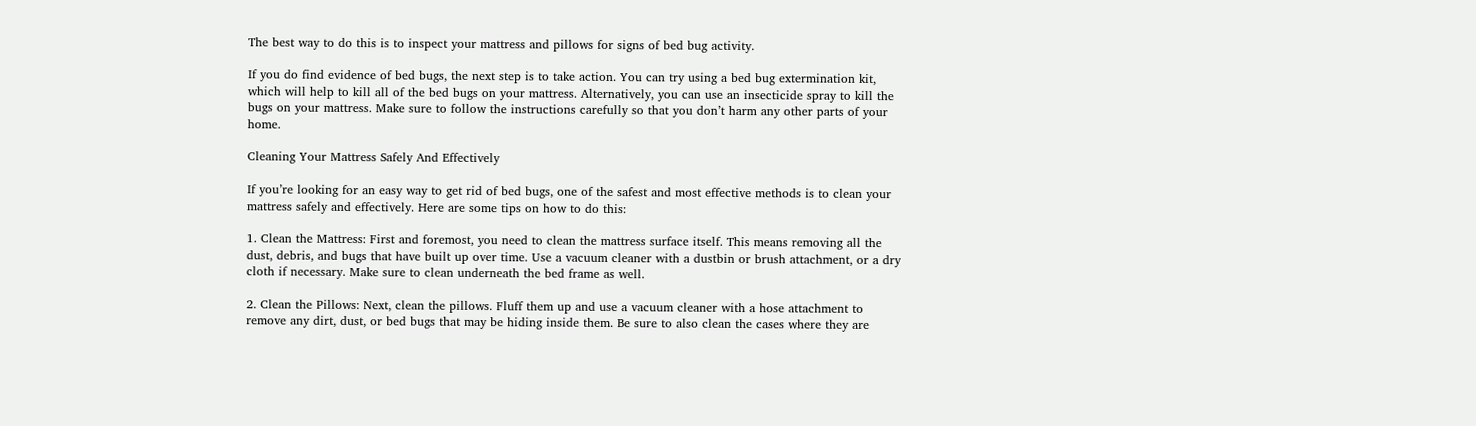The best way to do this is to inspect your mattress and pillows for signs of bed bug activity.

If you do find evidence of bed bugs, the next step is to take action. You can try using a bed bug extermination kit, which will help to kill all of the bed bugs on your mattress. Alternatively, you can use an insecticide spray to kill the bugs on your mattress. Make sure to follow the instructions carefully so that you don’t harm any other parts of your home.

Cleaning Your Mattress Safely And Effectively

If you’re looking for an easy way to get rid of bed bugs, one of the safest and most effective methods is to clean your mattress safely and effectively. Here are some tips on how to do this:

1. Clean the Mattress: First and foremost, you need to clean the mattress surface itself. This means removing all the dust, debris, and bugs that have built up over time. Use a vacuum cleaner with a dustbin or brush attachment, or a dry cloth if necessary. Make sure to clean underneath the bed frame as well.

2. Clean the Pillows: Next, clean the pillows. Fluff them up and use a vacuum cleaner with a hose attachment to remove any dirt, dust, or bed bugs that may be hiding inside them. Be sure to also clean the cases where they are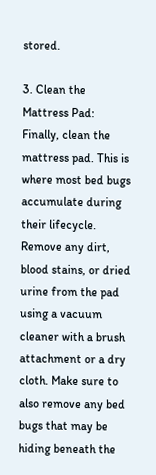stored.

3. Clean the Mattress Pad: Finally, clean the mattress pad. This is where most bed bugs accumulate during their lifecycle. Remove any dirt, blood stains, or dried urine from the pad using a vacuum cleaner with a brush attachment or a dry cloth. Make sure to also remove any bed bugs that may be hiding beneath the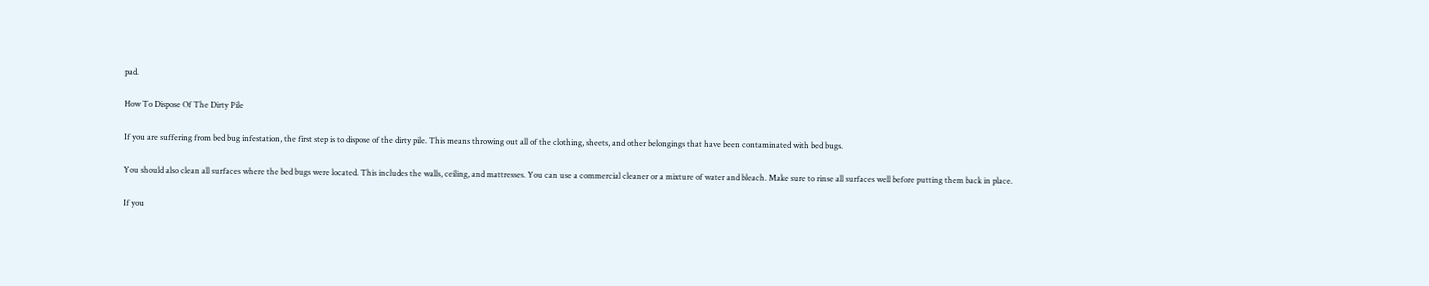pad.

How To Dispose Of The Dirty Pile

If you are suffering from bed bug infestation, the first step is to dispose of the dirty pile. This means throwing out all of the clothing, sheets, and other belongings that have been contaminated with bed bugs.

You should also clean all surfaces where the bed bugs were located. This includes the walls, ceiling, and mattresses. You can use a commercial cleaner or a mixture of water and bleach. Make sure to rinse all surfaces well before putting them back in place.

If you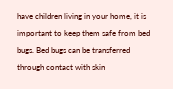have children living in your home, it is important to keep them safe from bed bugs. Bed bugs can be transferred through contact with skin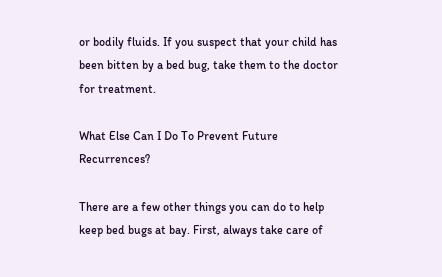or bodily fluids. If you suspect that your child has been bitten by a bed bug, take them to the doctor for treatment.

What Else Can I Do To Prevent Future Recurrences?

There are a few other things you can do to help keep bed bugs at bay. First, always take care of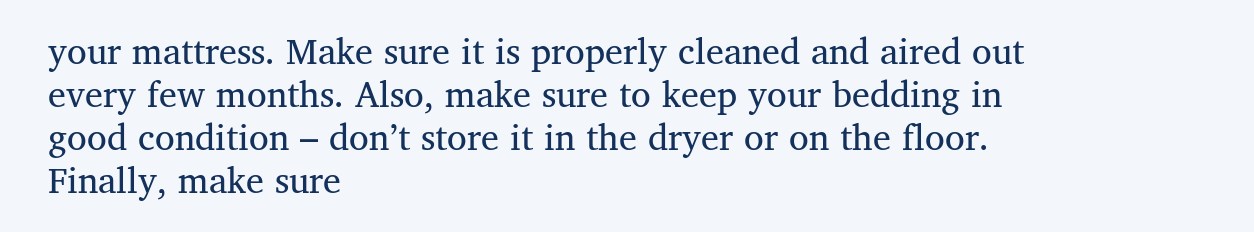your mattress. Make sure it is properly cleaned and aired out every few months. Also, make sure to keep your bedding in good condition – don’t store it in the dryer or on the floor. Finally, make sure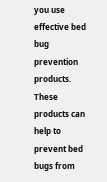you use effective bed bug prevention products. These products can help to prevent bed bugs from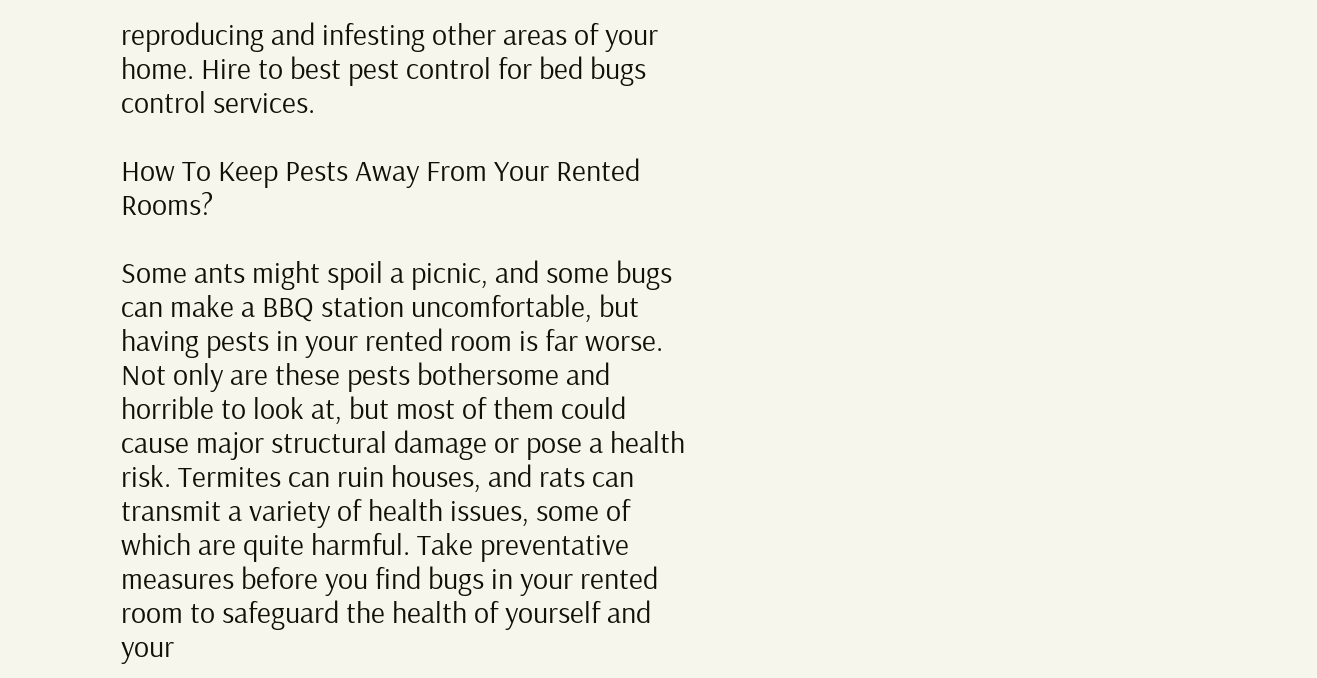reproducing and infesting other areas of your home. Hire to best pest control for bed bugs control services.

How To Keep Pests Away From Your Rented Rooms?

Some ants might spoil a picnic, and some bugs can make a BBQ station uncomfortable, but having pests in your rented room is far worse. Not only are these pests bothersome and horrible to look at, but most of them could cause major structural damage or pose a health risk. Termites can ruin houses, and rats can transmit a variety of health issues, some of which are quite harmful. Take preventative measures before you find bugs in your rented room to safeguard the health of yourself and your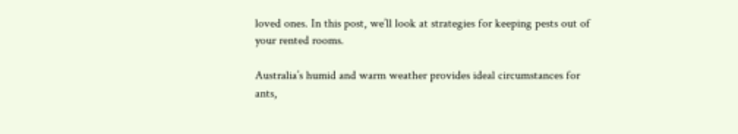loved ones. In this post, we’ll look at strategies for keeping pests out of your rented rooms.

Australia’s humid and warm weather provides ideal circumstances for ants,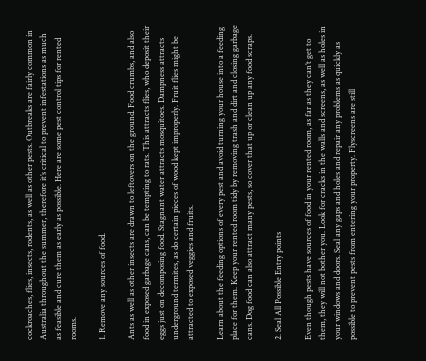cockroaches, flies, insects, rodents, as well as other pests. Outbreaks are fairly common in Australia throughout the summer, therefore it’s critical to prevent infestations as much as feasible and cure them as early as possible. Here are some pest control tips for rented rooms.

1. Remove any sources of food.

Ants as well as other insects are drawn to leftovers on the ground. Food crumbs, and also food in exposed garbage cans, can be tempting to rats. This attracts flies, who deposit their eggs just on decomposing food. Stagnant water attracts mosquitoes. Dampness attracts underground termites, as do certain pieces of wood kept improperly. Fruit flies might be attracted to exposed veggies and fruits.

Learn about the feeding options of every pest and avoid turning your house into a feeding place for them. Keep your rented room tidy by removing trash and dirt and closing garbage cans. Dog food can also attract many pests, so cover that up or clean up any food scraps.

2. Seal All Possible Entry points

Even though pests have sources of food in your rented room, as far as they can’t get to them, they will not bother you. Look for cracks in the walls and screens, as well as holes in your windows and doors. Seal any gaps and holes and repair any problems as quickly as possible to prevent pests from entering your property. Flyscreens are still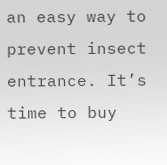an easy way to prevent insect entrance. It’s time to buy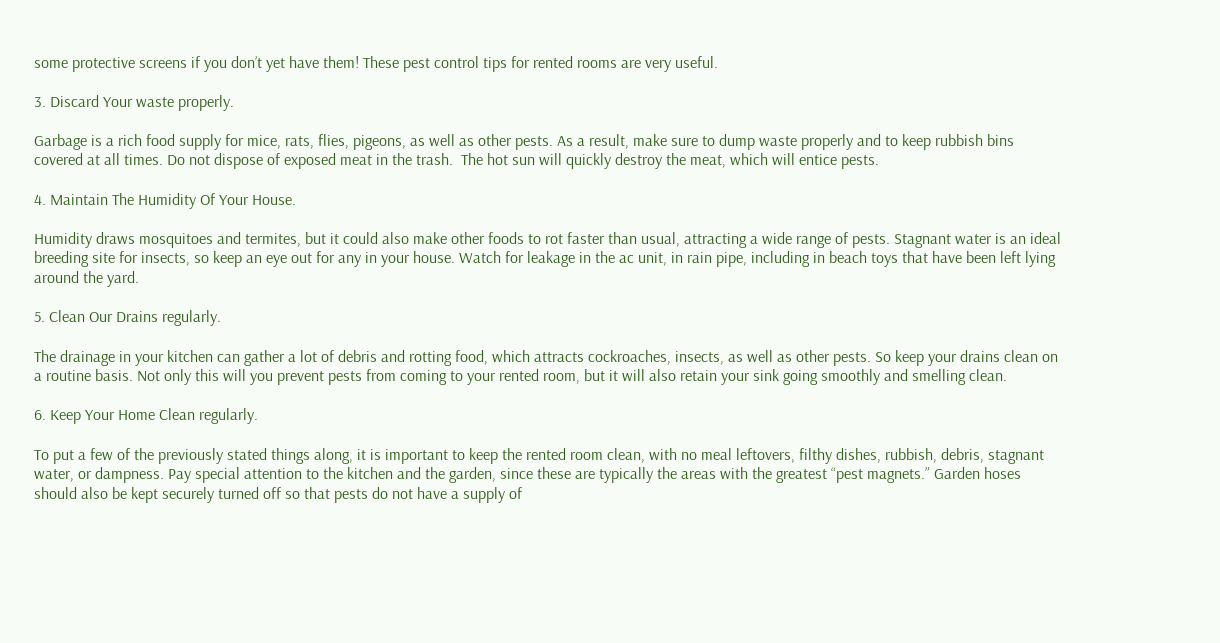some protective screens if you don’t yet have them! These pest control tips for rented rooms are very useful.

3. Discard Your waste properly.

Garbage is a rich food supply for mice, rats, flies, pigeons, as well as other pests. As a result, make sure to dump waste properly and to keep rubbish bins covered at all times. Do not dispose of exposed meat in the trash.  The hot sun will quickly destroy the meat, which will entice pests.

4. Maintain The Humidity Of Your House.

Humidity draws mosquitoes and termites, but it could also make other foods to rot faster than usual, attracting a wide range of pests. Stagnant water is an ideal breeding site for insects, so keep an eye out for any in your house. Watch for leakage in the ac unit, in rain pipe, including in beach toys that have been left lying around the yard.

5. Clean Our Drains regularly.

The drainage in your kitchen can gather a lot of debris and rotting food, which attracts cockroaches, insects, as well as other pests. So keep your drains clean on a routine basis. Not only this will you prevent pests from coming to your rented room, but it will also retain your sink going smoothly and smelling clean.

6. Keep Your Home Clean regularly.

To put a few of the previously stated things along, it is important to keep the rented room clean, with no meal leftovers, filthy dishes, rubbish, debris, stagnant water, or dampness. Pay special attention to the kitchen and the garden, since these are typically the areas with the greatest “pest magnets.” Garden hoses should also be kept securely turned off so that pests do not have a supply of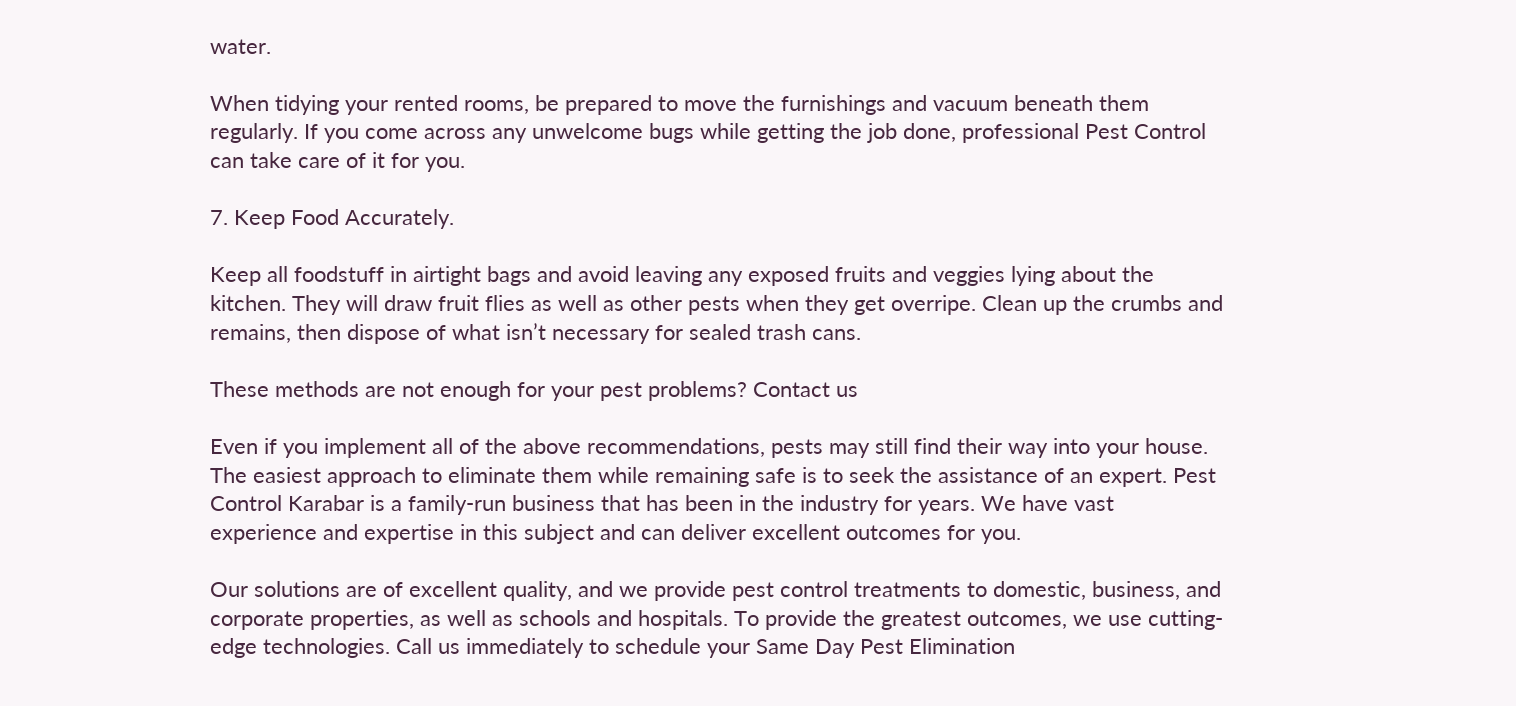water.

When tidying your rented rooms, be prepared to move the furnishings and vacuum beneath them regularly. If you come across any unwelcome bugs while getting the job done, professional Pest Control can take care of it for you.

7. Keep Food Accurately.

Keep all foodstuff in airtight bags and avoid leaving any exposed fruits and veggies lying about the kitchen. They will draw fruit flies as well as other pests when they get overripe. Clean up the crumbs and remains, then dispose of what isn’t necessary for sealed trash cans.

These methods are not enough for your pest problems? Contact us

Even if you implement all of the above recommendations, pests may still find their way into your house. The easiest approach to eliminate them while remaining safe is to seek the assistance of an expert. Pest Control Karabar is a family-run business that has been in the industry for years. We have vast experience and expertise in this subject and can deliver excellent outcomes for you.

Our solutions are of excellent quality, and we provide pest control treatments to domestic, business, and corporate properties, as well as schools and hospitals. To provide the greatest outcomes, we use cutting-edge technologies. Call us immediately to schedule your Same Day Pest Elimination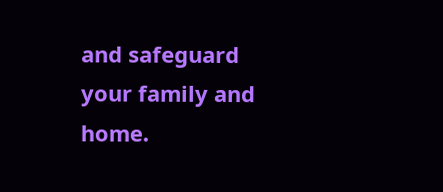and safeguard your family and home.